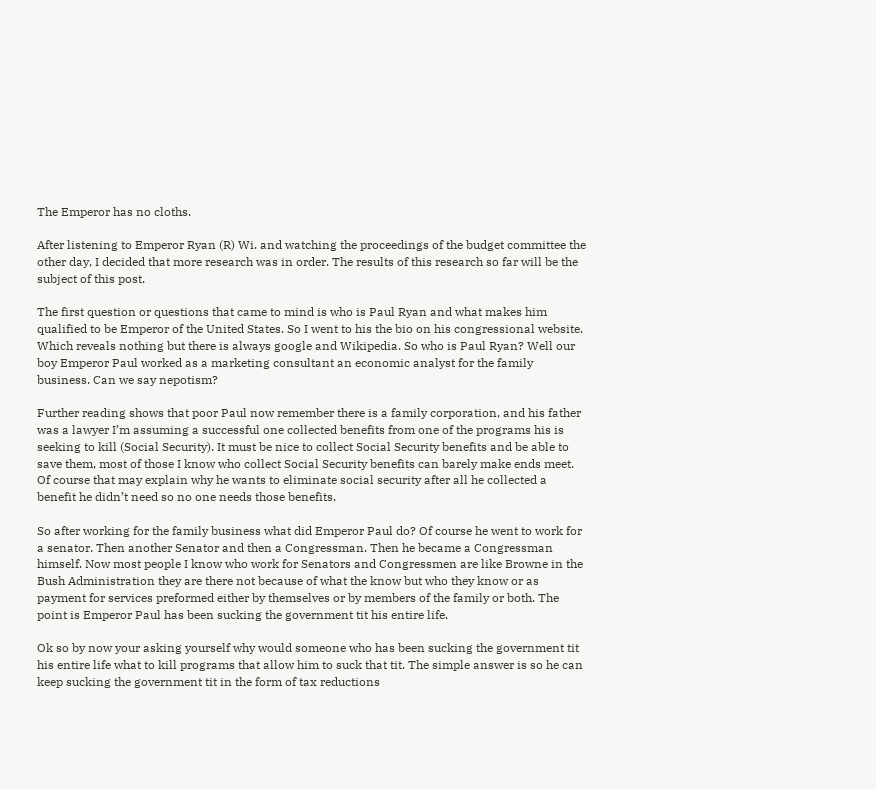The Emperor has no cloths.

After listening to Emperor Ryan (R) Wi. and watching the proceedings of the budget committee the other day, I decided that more research was in order. The results of this research so far will be the subject of this post.

The first question or questions that came to mind is who is Paul Ryan and what makes him qualified to be Emperor of the United States. So I went to his the bio on his congressional website. Which reveals nothing but there is always google and Wikipedia. So who is Paul Ryan? Well our boy Emperor Paul worked as a marketing consultant an economic analyst for the family business. Can we say nepotism?

Further reading shows that poor Paul now remember there is a family corporation, and his father was a lawyer I’m assuming a successful one collected benefits from one of the programs his is seeking to kill (Social Security). It must be nice to collect Social Security benefits and be able to save them, most of those I know who collect Social Security benefits can barely make ends meet. Of course that may explain why he wants to eliminate social security after all he collected a benefit he didn’t need so no one needs those benefits.

So after working for the family business what did Emperor Paul do? Of course he went to work for a senator. Then another Senator and then a Congressman. Then he became a Congressman himself. Now most people I know who work for Senators and Congressmen are like Browne in the Bush Administration they are there not because of what the know but who they know or as payment for services preformed either by themselves or by members of the family or both. The point is Emperor Paul has been sucking the government tit his entire life.

Ok so by now your asking yourself why would someone who has been sucking the government tit his entire life what to kill programs that allow him to suck that tit. The simple answer is so he can keep sucking the government tit in the form of tax reductions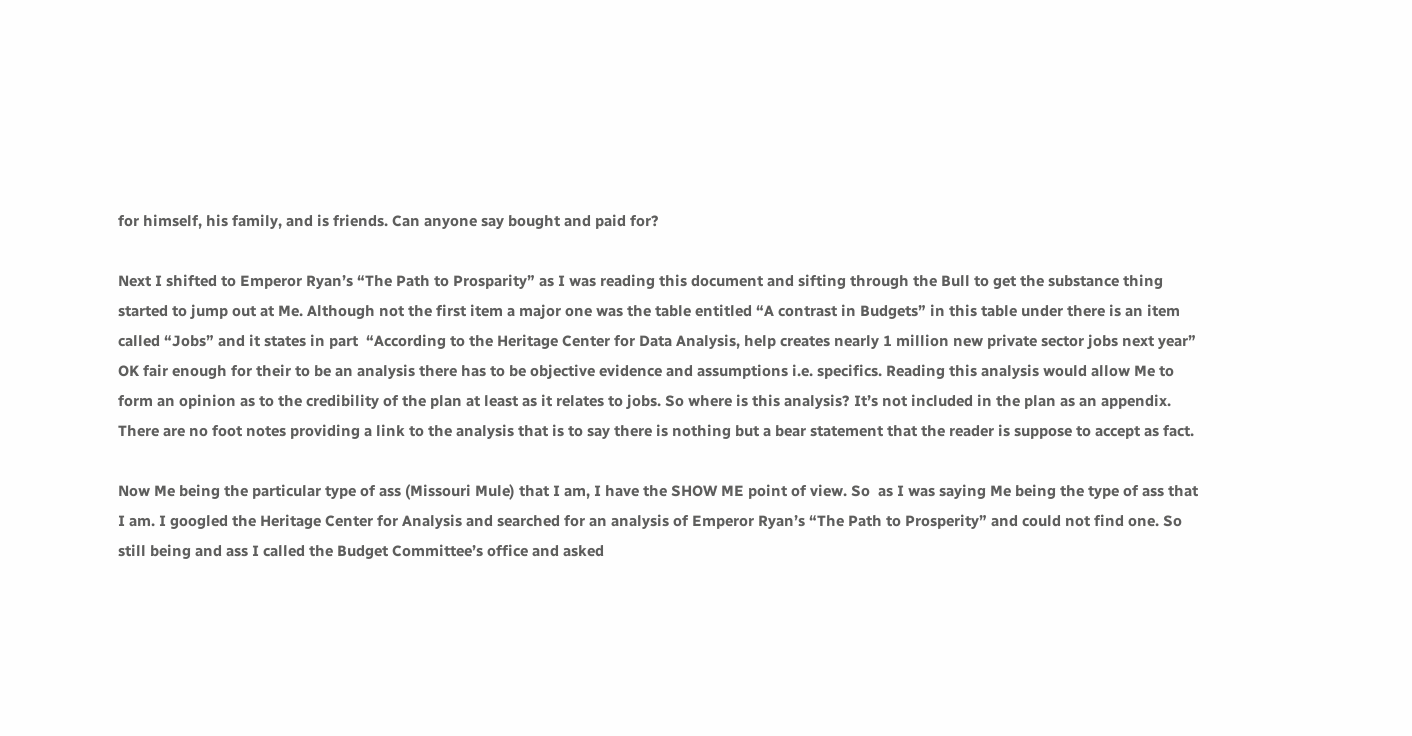for himself, his family, and is friends. Can anyone say bought and paid for?

Next I shifted to Emperor Ryan’s “The Path to Prosparity” as I was reading this document and sifting through the Bull to get the substance thing started to jump out at Me. Although not the first item a major one was the table entitled “A contrast in Budgets” in this table under there is an item called “Jobs” and it states in part  “According to the Heritage Center for Data Analysis, help creates nearly 1 million new private sector jobs next year” OK fair enough for their to be an analysis there has to be objective evidence and assumptions i.e. specifics. Reading this analysis would allow Me to form an opinion as to the credibility of the plan at least as it relates to jobs. So where is this analysis? It’s not included in the plan as an appendix. There are no foot notes providing a link to the analysis that is to say there is nothing but a bear statement that the reader is suppose to accept as fact.

Now Me being the particular type of ass (Missouri Mule) that I am, I have the SHOW ME point of view. So  as I was saying Me being the type of ass that I am. I googled the Heritage Center for Analysis and searched for an analysis of Emperor Ryan’s “The Path to Prosperity” and could not find one. So still being and ass I called the Budget Committee’s office and asked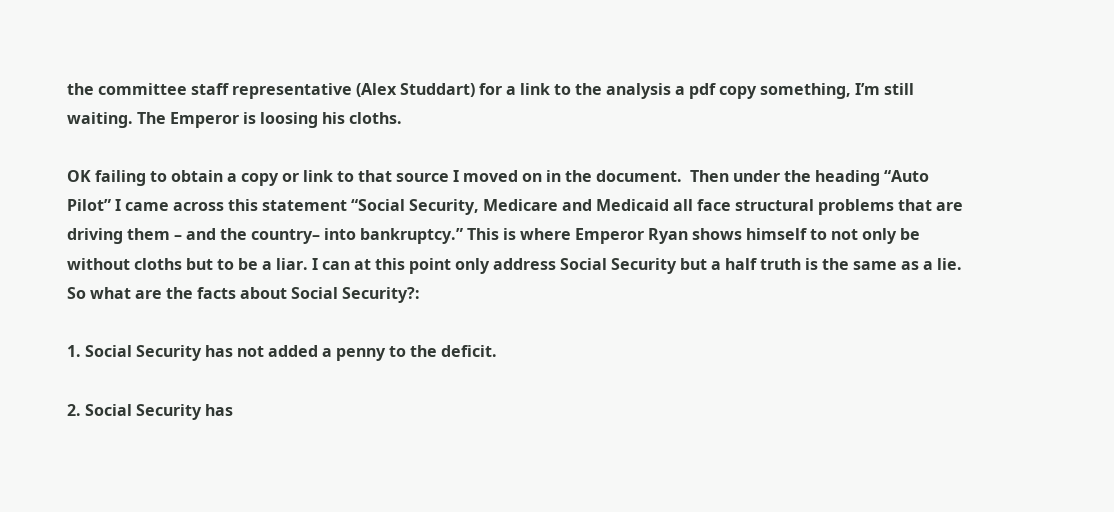the committee staff representative (Alex Studdart) for a link to the analysis a pdf copy something, I’m still waiting. The Emperor is loosing his cloths.

OK failing to obtain a copy or link to that source I moved on in the document.  Then under the heading “Auto Pilot” I came across this statement “Social Security, Medicare and Medicaid all face structural problems that are driving them – and the country– into bankruptcy.” This is where Emperor Ryan shows himself to not only be without cloths but to be a liar. I can at this point only address Social Security but a half truth is the same as a lie. So what are the facts about Social Security?:

1. Social Security has not added a penny to the deficit.

2. Social Security has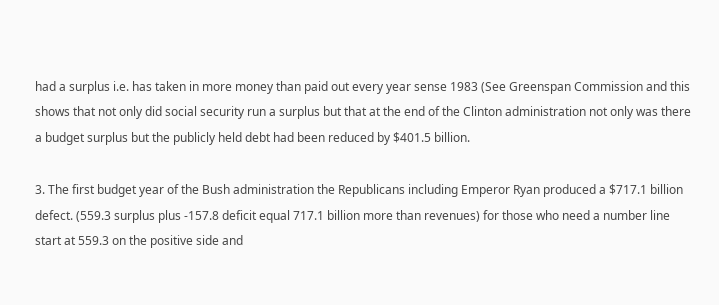had a surplus i.e. has taken in more money than paid out every year sense 1983 (See Greenspan Commission and this shows that not only did social security run a surplus but that at the end of the Clinton administration not only was there a budget surplus but the publicly held debt had been reduced by $401.5 billion.

3. The first budget year of the Bush administration the Republicans including Emperor Ryan produced a $717.1 billion defect. (559.3 surplus plus -157.8 deficit equal 717.1 billion more than revenues) for those who need a number line start at 559.3 on the positive side and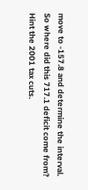move to -157.8 and determine the interval. So where did this 717.1 deficit come from? Hint the 2001 tax cuts.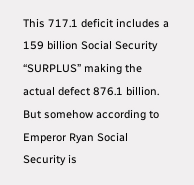This 717.1 deficit includes a 159 billion Social Security “SURPLUS” making the actual defect 876.1 billion. But somehow according to Emperor Ryan Social Security is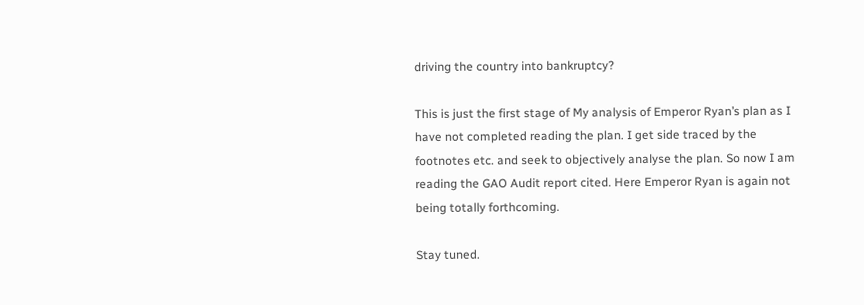driving the country into bankruptcy?

This is just the first stage of My analysis of Emperor Ryan’s plan as I have not completed reading the plan. I get side traced by the footnotes etc. and seek to objectively analyse the plan. So now I am reading the GAO Audit report cited. Here Emperor Ryan is again not being totally forthcoming.

Stay tuned.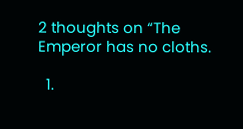2 thoughts on “The Emperor has no cloths.

  1.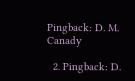Pingback: D. M. Canady

  2. Pingback: D.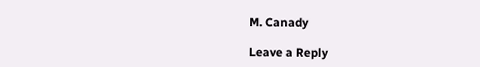M. Canady

Leave a Reply